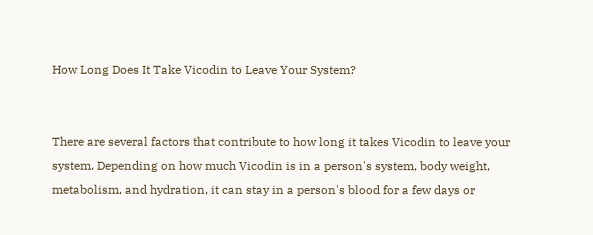How Long Does It Take Vicodin to Leave Your System?


There are several factors that contribute to how long it takes Vicodin to leave your system. Depending on how much Vicodin is in a person's system, body weight, metabolism, and hydration, it can stay in a person's blood for a few days or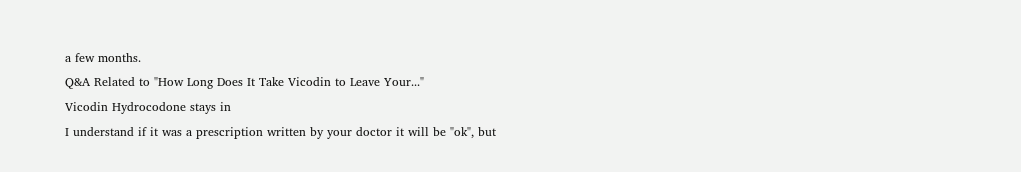a few months.
Q&A Related to "How Long Does It Take Vicodin to Leave Your..."
Vicodin Hydrocodone stays in
I understand if it was a prescription written by your doctor it will be "ok", but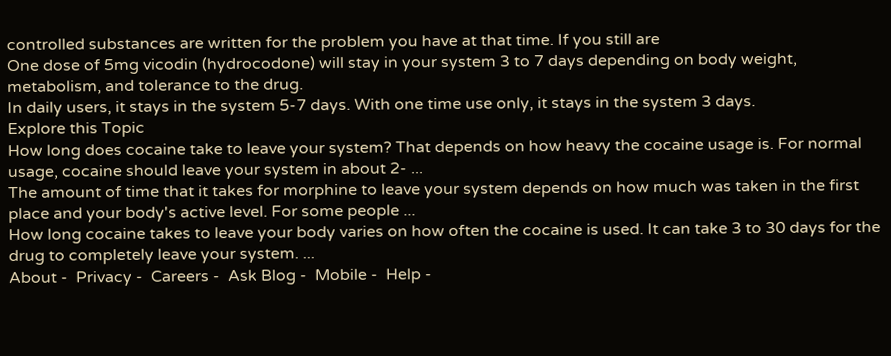controlled substances are written for the problem you have at that time. If you still are
One dose of 5mg vicodin (hydrocodone) will stay in your system 3 to 7 days depending on body weight, metabolism, and tolerance to the drug.
In daily users, it stays in the system 5-7 days. With one time use only, it stays in the system 3 days.
Explore this Topic
How long does cocaine take to leave your system? That depends on how heavy the cocaine usage is. For normal usage, cocaine should leave your system in about 2- ...
The amount of time that it takes for morphine to leave your system depends on how much was taken in the first place and your body's active level. For some people ...
How long cocaine takes to leave your body varies on how often the cocaine is used. It can take 3 to 30 days for the drug to completely leave your system. ...
About -  Privacy -  Careers -  Ask Blog -  Mobile -  Help -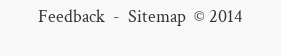Feedback  -  Sitemap  © 2014